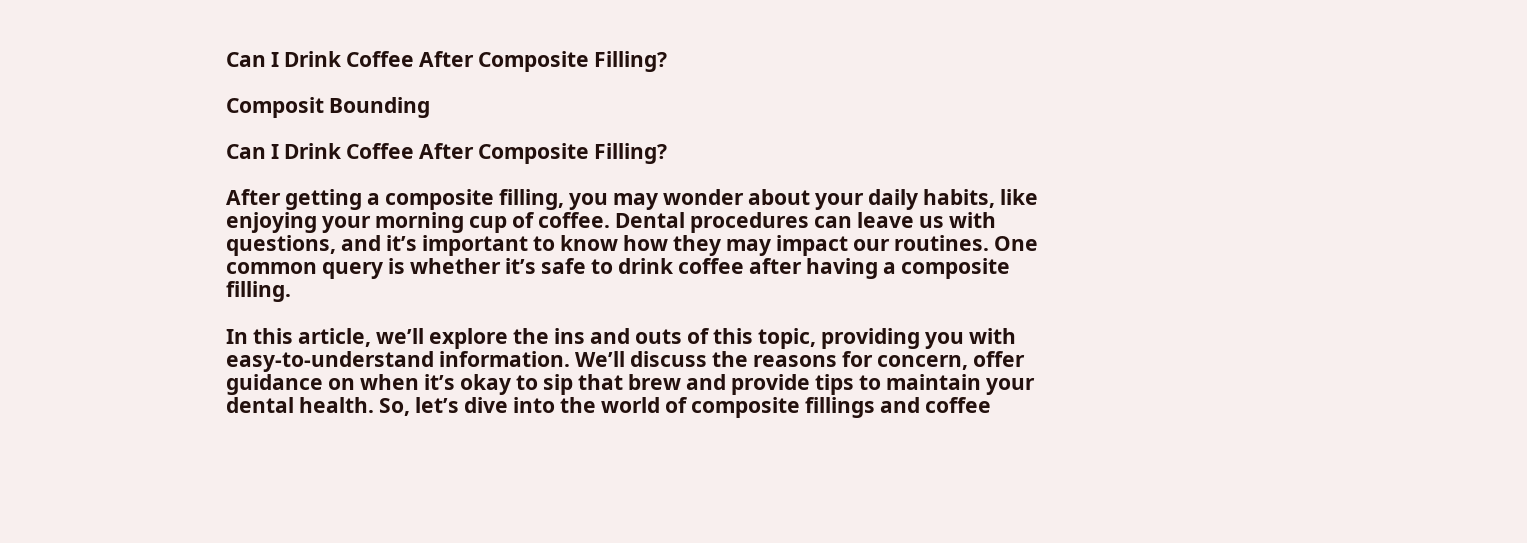Can I Drink Coffee After Composite Filling?

Composit Bounding

Can I Drink Coffee After Composite Filling?

After getting a composite filling, you may wonder about your daily habits, like enjoying your morning cup of coffee. Dental procedures can leave us with questions, and it’s important to know how they may impact our routines. One common query is whether it’s safe to drink coffee after having a composite filling.

In this article, we’ll explore the ins and outs of this topic, providing you with easy-to-understand information. We’ll discuss the reasons for concern, offer guidance on when it’s okay to sip that brew and provide tips to maintain your dental health. So, let’s dive into the world of composite fillings and coffee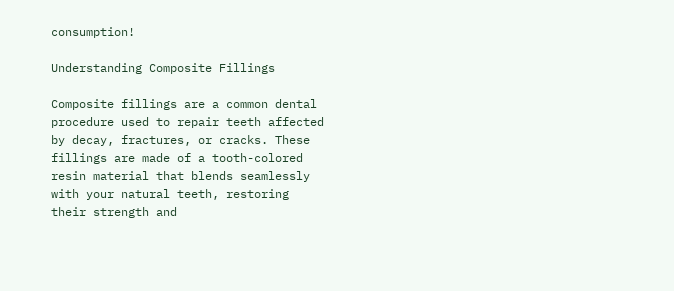consumption!

Understanding Composite Fillings

Composite fillings are a common dental procedure used to repair teeth affected by decay, fractures, or cracks. These fillings are made of a tooth-colored resin material that blends seamlessly with your natural teeth, restoring their strength and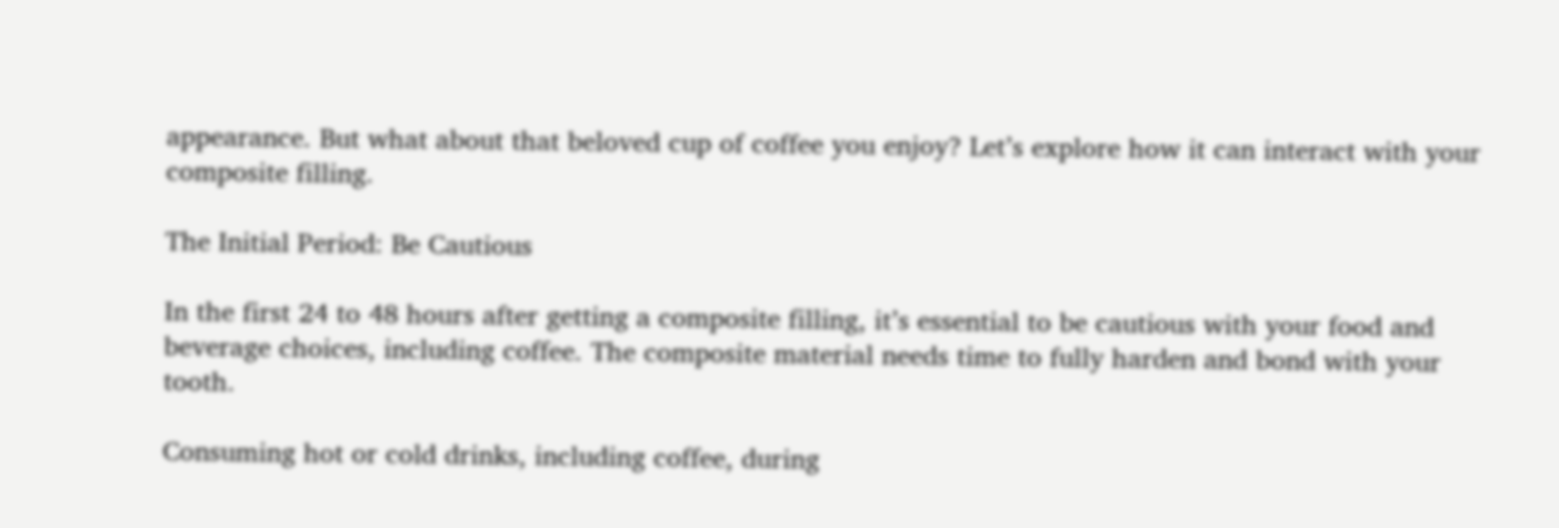appearance. But what about that beloved cup of coffee you enjoy? Let’s explore how it can interact with your composite filling.

The Initial Period: Be Cautious

In the first 24 to 48 hours after getting a composite filling, it’s essential to be cautious with your food and beverage choices, including coffee. The composite material needs time to fully harden and bond with your tooth.

Consuming hot or cold drinks, including coffee, during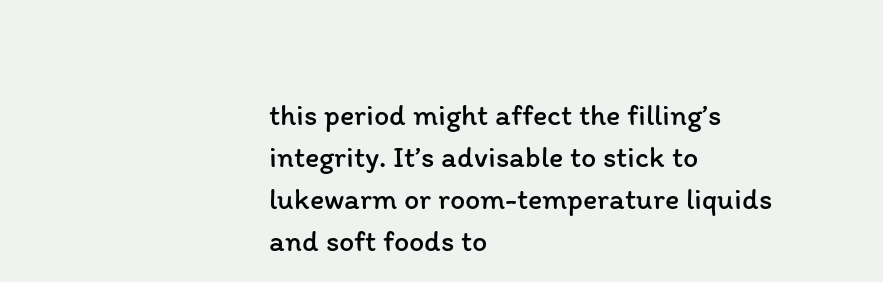this period might affect the filling’s integrity. It’s advisable to stick to lukewarm or room-temperature liquids and soft foods to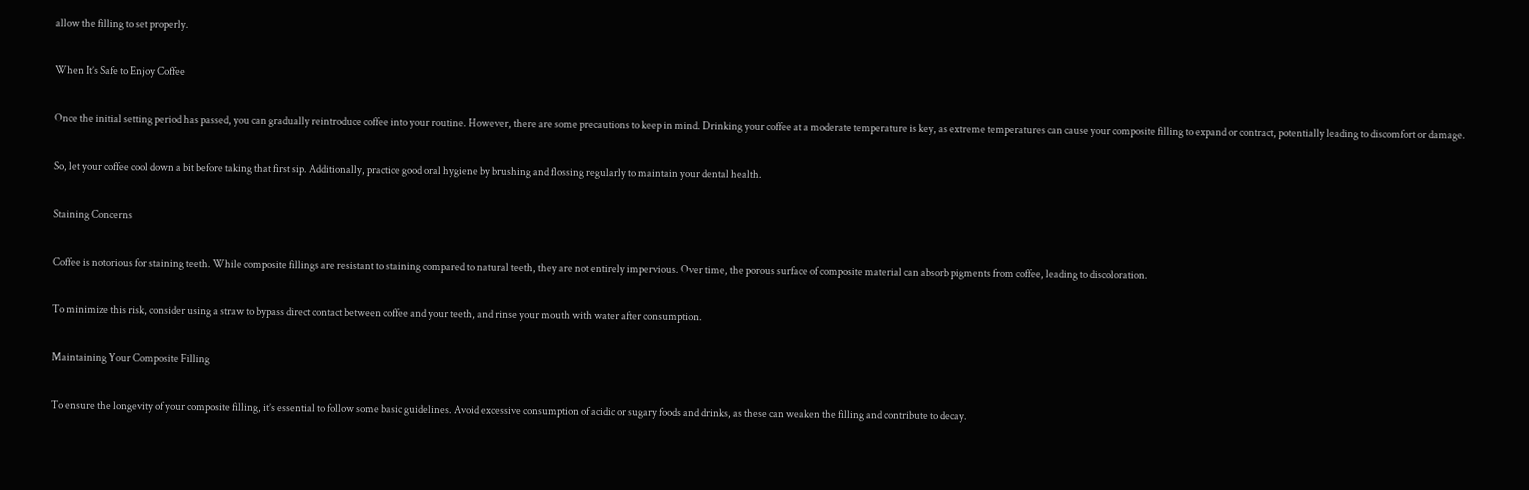allow the filling to set properly.

When It’s Safe to Enjoy Coffee

Once the initial setting period has passed, you can gradually reintroduce coffee into your routine. However, there are some precautions to keep in mind. Drinking your coffee at a moderate temperature is key, as extreme temperatures can cause your composite filling to expand or contract, potentially leading to discomfort or damage.

So, let your coffee cool down a bit before taking that first sip. Additionally, practice good oral hygiene by brushing and flossing regularly to maintain your dental health.

Staining Concerns

Coffee is notorious for staining teeth. While composite fillings are resistant to staining compared to natural teeth, they are not entirely impervious. Over time, the porous surface of composite material can absorb pigments from coffee, leading to discoloration.

To minimize this risk, consider using a straw to bypass direct contact between coffee and your teeth, and rinse your mouth with water after consumption.

Maintaining Your Composite Filling

To ensure the longevity of your composite filling, it’s essential to follow some basic guidelines. Avoid excessive consumption of acidic or sugary foods and drinks, as these can weaken the filling and contribute to decay.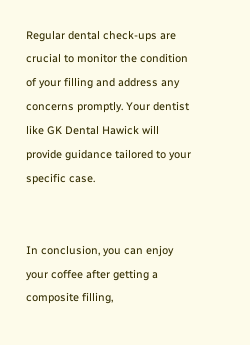Regular dental check-ups are crucial to monitor the condition of your filling and address any concerns promptly. Your dentist like GK Dental Hawick will provide guidance tailored to your specific case.


In conclusion, you can enjoy your coffee after getting a composite filling,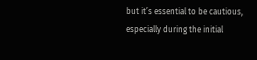but it’s essential to be cautious, especially during the initial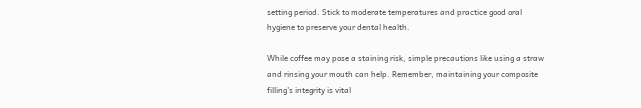setting period. Stick to moderate temperatures and practice good oral hygiene to preserve your dental health.

While coffee may pose a staining risk, simple precautions like using a straw and rinsing your mouth can help. Remember, maintaining your composite filling’s integrity is vital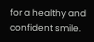for a healthy and confident smile.